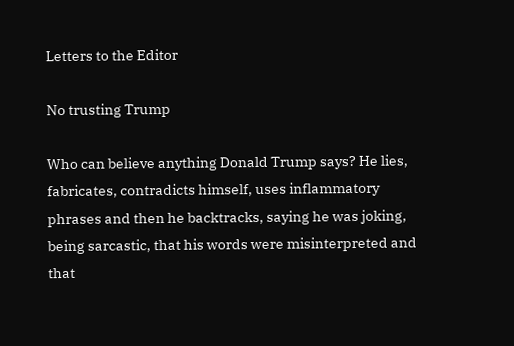Letters to the Editor

No trusting Trump

Who can believe anything Donald Trump says? He lies, fabricates, contradicts himself, uses inflammatory phrases and then he backtracks, saying he was joking, being sarcastic, that his words were misinterpreted and that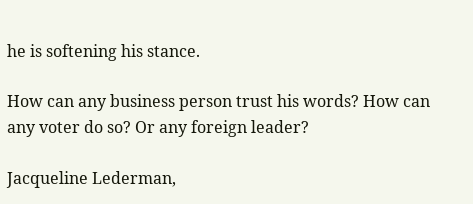he is softening his stance.

How can any business person trust his words? How can any voter do so? Or any foreign leader?

Jacqueline Lederman,